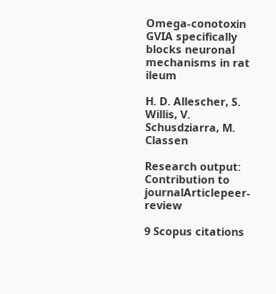Omega-conotoxin GVIA specifically blocks neuronal mechanisms in rat ileum

H. D. Allescher, S. Willis, V. Schusdziarra, M. Classen

Research output: Contribution to journalArticlepeer-review

9 Scopus citations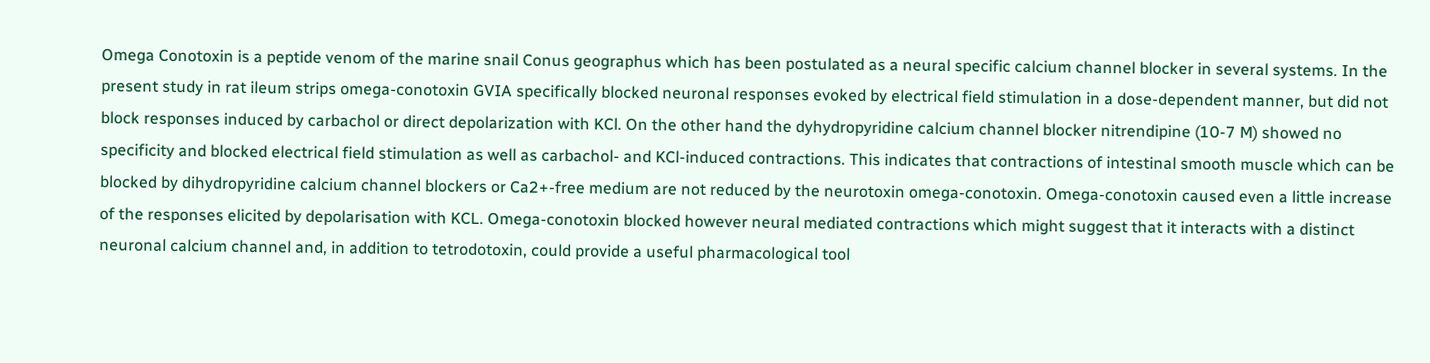Omega Conotoxin is a peptide venom of the marine snail Conus geographus which has been postulated as a neural specific calcium channel blocker in several systems. In the present study in rat ileum strips omega-conotoxin GVIA specifically blocked neuronal responses evoked by electrical field stimulation in a dose-dependent manner, but did not block responses induced by carbachol or direct depolarization with KCl. On the other hand the dyhydropyridine calcium channel blocker nitrendipine (10-7 M) showed no specificity and blocked electrical field stimulation as well as carbachol- and KCl-induced contractions. This indicates that contractions of intestinal smooth muscle which can be blocked by dihydropyridine calcium channel blockers or Ca2+-free medium are not reduced by the neurotoxin omega-conotoxin. Omega-conotoxin caused even a little increase of the responses elicited by depolarisation with KCL. Omega-conotoxin blocked however neural mediated contractions which might suggest that it interacts with a distinct neuronal calcium channel and, in addition to tetrodotoxin, could provide a useful pharmacological tool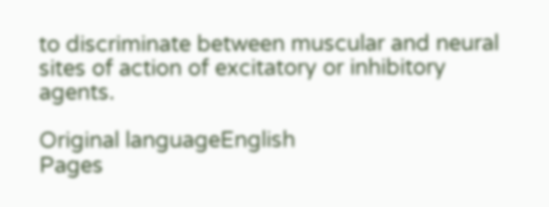to discriminate between muscular and neural sites of action of excitatory or inhibitory agents.

Original languageEnglish
Pages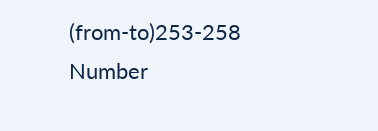(from-to)253-258
Number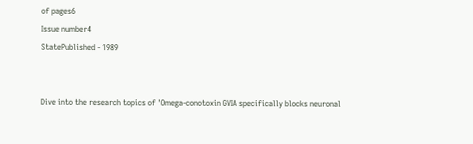of pages6
Issue number4
StatePublished - 1989


Dive into the research topics of 'Omega-conotoxin GVIA specifically blocks neuronal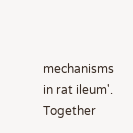mechanisms in rat ileum'. Together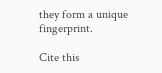they form a unique fingerprint.

Cite this